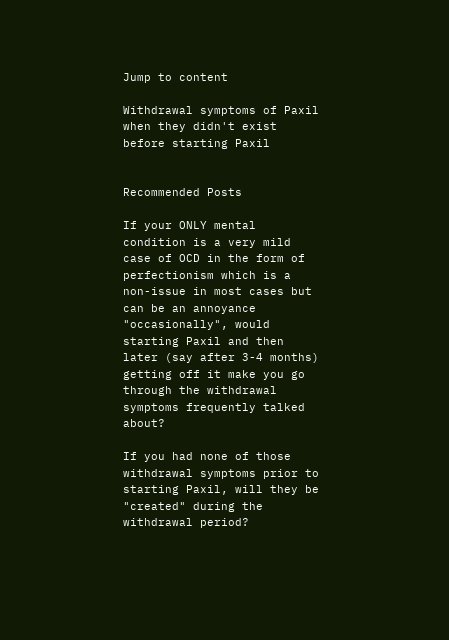Jump to content

Withdrawal symptoms of Paxil when they didn't exist before starting Paxil


Recommended Posts

If your ONLY mental condition is a very mild case of OCD in the form of perfectionism which is a non-issue in most cases but can be an annoyance "occasionally", would starting Paxil and then later (say after 3-4 months) getting off it make you go through the withdrawal symptoms frequently talked about?

If you had none of those withdrawal symptoms prior to starting Paxil, will they be "created" during the withdrawal period?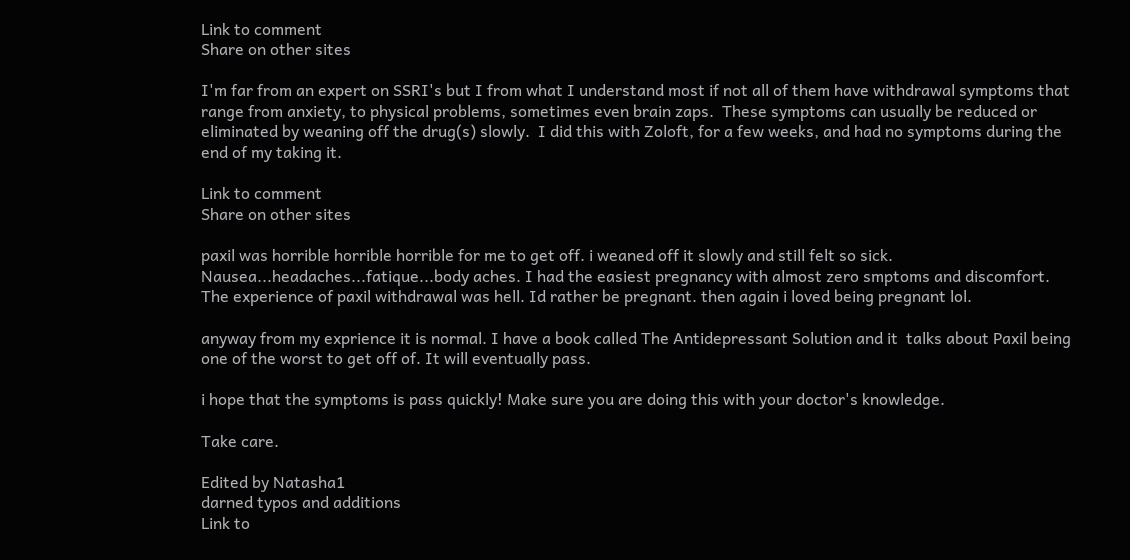Link to comment
Share on other sites

I'm far from an expert on SSRI's but I from what I understand most if not all of them have withdrawal symptoms that range from anxiety, to physical problems, sometimes even brain zaps.  These symptoms can usually be reduced or eliminated by weaning off the drug(s) slowly.  I did this with Zoloft, for a few weeks, and had no symptoms during the end of my taking it.

Link to comment
Share on other sites

paxil was horrible horrible horrible for me to get off. i weaned off it slowly and still felt so sick. Nausea...headaches...fatique...body aches. I had the easiest pregnancy with almost zero smptoms and discomfort. The experience of paxil withdrawal was hell. Id rather be pregnant. then again i loved being pregnant lol.

anyway from my exprience it is normal. I have a book called The Antidepressant Solution and it  talks about Paxil being one of the worst to get off of. It will eventually pass.

i hope that the symptoms is pass quickly! Make sure you are doing this with your doctor's knowledge.

Take care.

Edited by Natasha1
darned typos and additions
Link to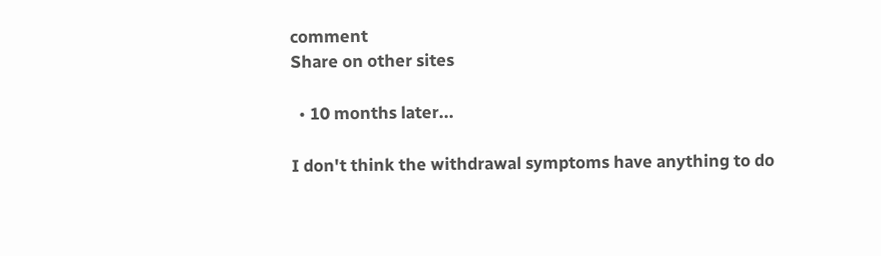comment
Share on other sites

  • 10 months later...

I don't think the withdrawal symptoms have anything to do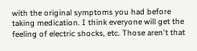with the original symptoms you had before taking medication. I think everyone will get the feeling of electric shocks, etc. Those aren't that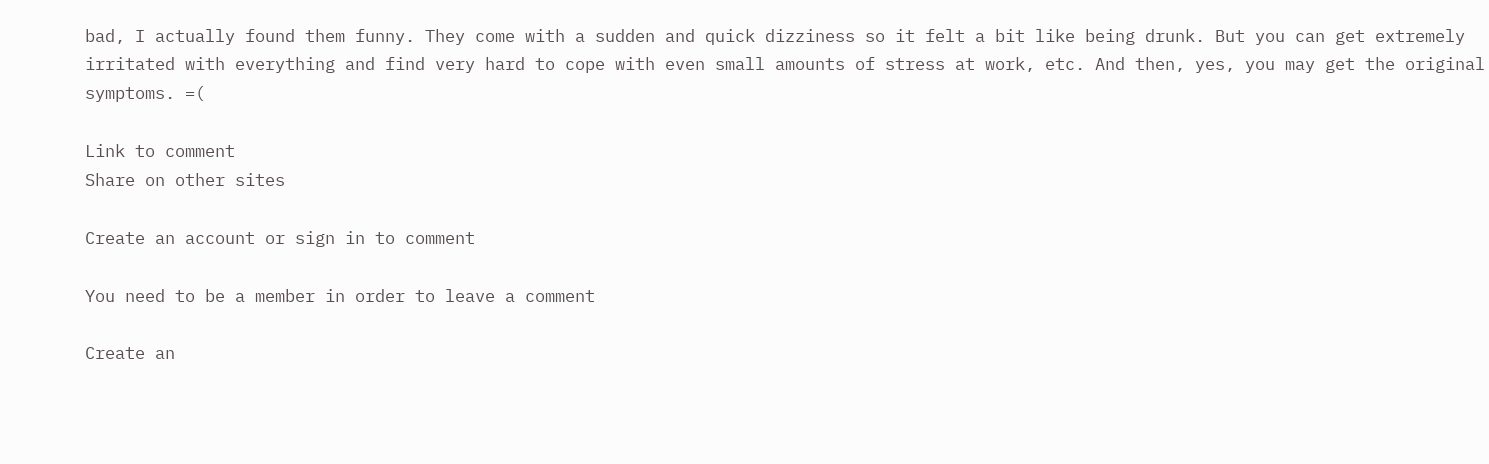bad, I actually found them funny. They come with a sudden and quick dizziness so it felt a bit like being drunk. But you can get extremely irritated with everything and find very hard to cope with even small amounts of stress at work, etc. And then, yes, you may get the original symptoms. =(

Link to comment
Share on other sites

Create an account or sign in to comment

You need to be a member in order to leave a comment

Create an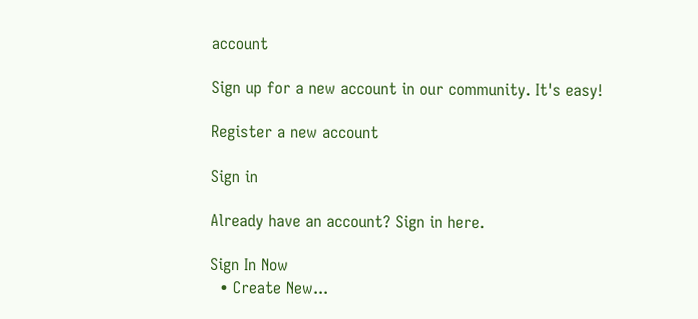account

Sign up for a new account in our community. It's easy!

Register a new account

Sign in

Already have an account? Sign in here.

Sign In Now
  • Create New...